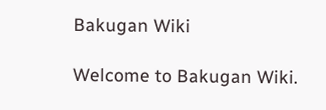Bakugan Wiki

Welcome to Bakugan Wiki.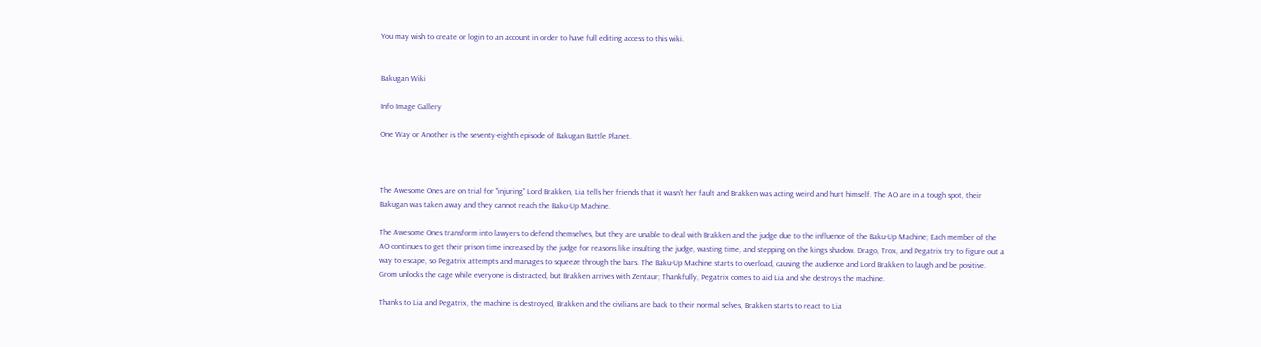You may wish to create or login to an account in order to have full editing access to this wiki.


Bakugan Wiki

Info Image Gallery

One Way or Another is the seventy-eighth episode of Bakugan Battle Planet.



The Awesome Ones are on trial for "injuring" Lord Brakken, Lia tells her friends that it wasn't her fault and Brakken was acting weird and hurt himself. The AO are in a tough spot, their Bakugan was taken away and they cannot reach the Baku-Up Machine.

The Awesome Ones transform into lawyers to defend themselves, but they are unable to deal with Brakken and the judge due to the influence of the Baku-Up Machine; Each member of the AO continues to get their prison time increased by the judge for reasons like insulting the judge, wasting time, and stepping on the kings shadow. Drago, Trox, and Pegatrix try to figure out a way to escape, so Pegatrix attempts and manages to squeeze through the bars. The Baku-Up Machine starts to overload, causing the audience and Lord Brakken to laugh and be positive. Grom unlocks the cage while everyone is distracted, but Brakken arrives with Zentaur; Thankfully, Pegatrix comes to aid Lia and she destroys the machine.

Thanks to Lia and Pegatrix, the machine is destroyed, Brakken and the civilians are back to their normal selves, Brakken starts to react to Lia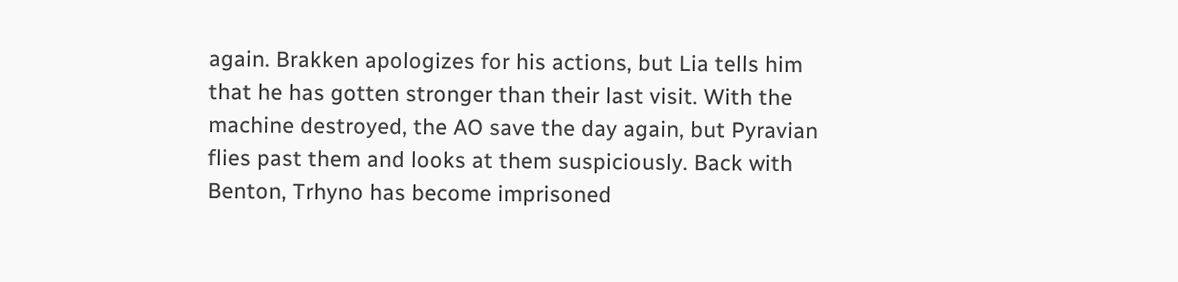again. Brakken apologizes for his actions, but Lia tells him that he has gotten stronger than their last visit. With the machine destroyed, the AO save the day again, but Pyravian flies past them and looks at them suspiciously. Back with Benton, Trhyno has become imprisoned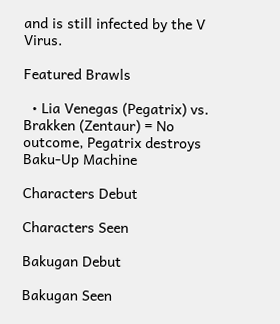and is still infected by the V Virus.

Featured Brawls

  • Lia Venegas (Pegatrix) vs. Brakken (Zentaur) = No outcome, Pegatrix destroys Baku-Up Machine

Characters Debut

Characters Seen

Bakugan Debut

Bakugan Seen